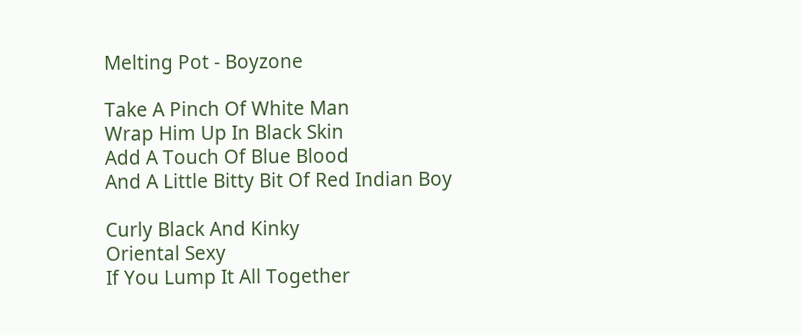Melting Pot - Boyzone

Take A Pinch Of White Man
Wrap Him Up In Black Skin
Add A Touch Of Blue Blood
And A Little Bitty Bit Of Red Indian Boy

Curly Black And Kinky
Oriental Sexy
If You Lump It All Together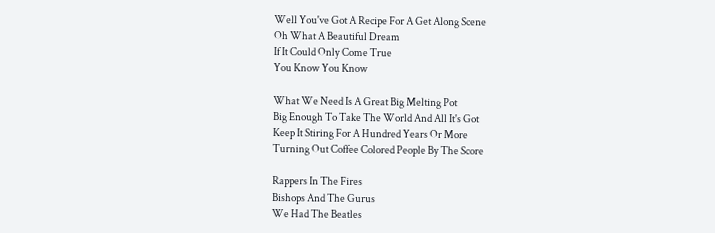Well You've Got A Recipe For A Get Along Scene
Oh What A Beautiful Dream
If It Could Only Come True
You Know You Know

What We Need Is A Great Big Melting Pot
Big Enough To Take The World And All It's Got
Keep It Stiring For A Hundred Years Or More
Turning Out Coffee Colored People By The Score

Rappers In The Fires
Bishops And The Gurus
We Had The Beatles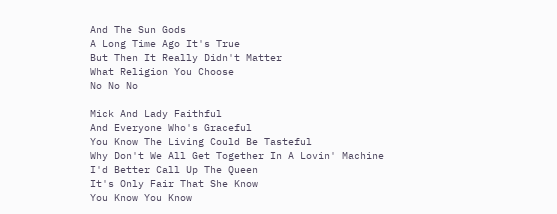And The Sun Gods
A Long Time Ago It's True
But Then It Really Didn't Matter
What Religion You Choose
No No No

Mick And Lady Faithful
And Everyone Who's Graceful
You Know The Living Could Be Tasteful
Why Don't We All Get Together In A Lovin' Machine
I'd Better Call Up The Queen
It's Only Fair That She Know
You Know You Know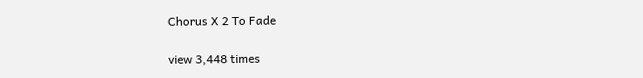Chorus X 2 To Fade

view 3,448 times